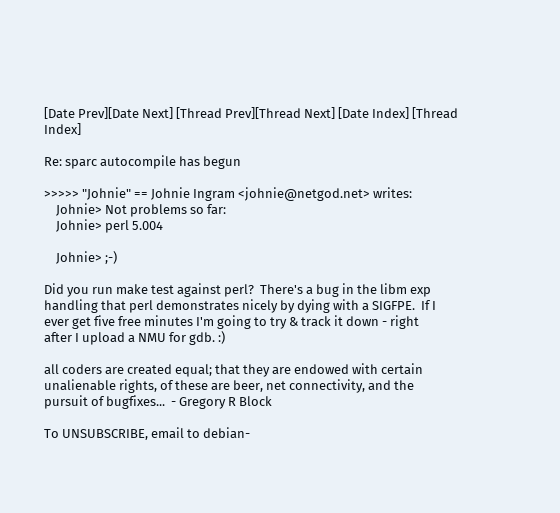[Date Prev][Date Next] [Thread Prev][Thread Next] [Date Index] [Thread Index]

Re: sparc autocompile has begun

>>>>> "Johnie" == Johnie Ingram <johnie@netgod.net> writes:
    Johnie> Not problems so far:
    Johnie> perl 5.004

    Johnie> ;-)

Did you run make test against perl?  There's a bug in the libm exp
handling that perl demonstrates nicely by dying with a SIGFPE.  If I
ever get five free minutes I'm going to try & track it down - right
after I upload a NMU for gdb. :)

all coders are created equal; that they are endowed with certain
unalienable rights, of these are beer, net connectivity, and the
pursuit of bugfixes...  - Gregory R Block

To UNSUBSCRIBE, email to debian-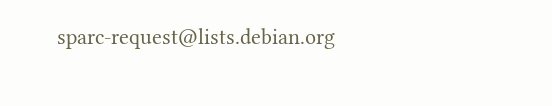sparc-request@lists.debian.org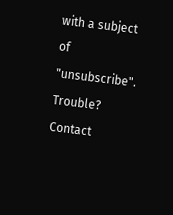with a subject of "unsubscribe". Trouble? Contact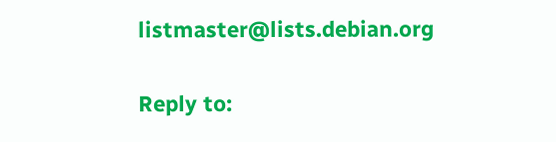listmaster@lists.debian.org

Reply to: